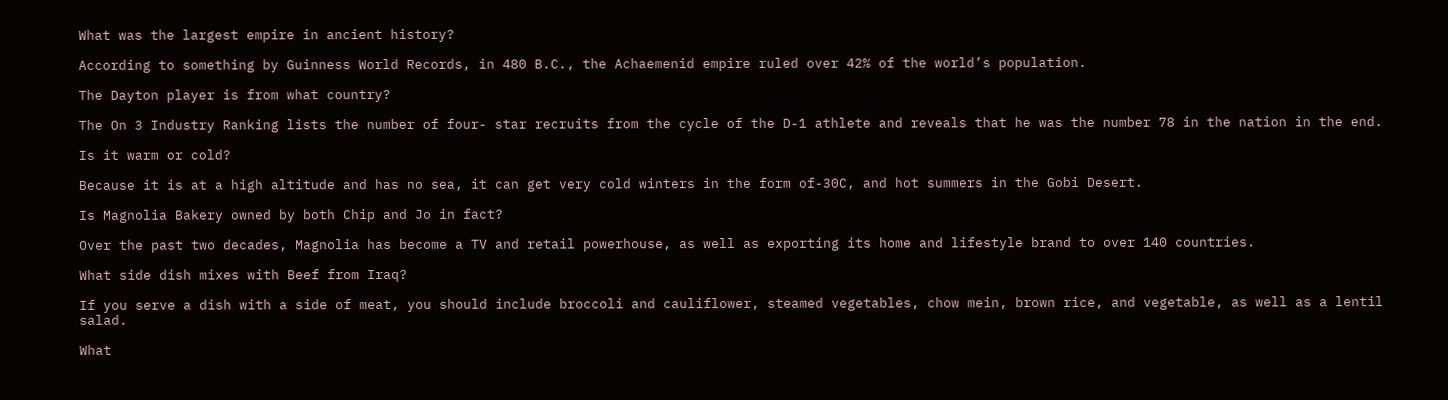What was the largest empire in ancient history?

According to something by Guinness World Records, in 480 B.C., the Achaemenid empire ruled over 42% of the world’s population.

The Dayton player is from what country?

The On 3 Industry Ranking lists the number of four- star recruits from the cycle of the D-1 athlete and reveals that he was the number 78 in the nation in the end.

Is it warm or cold?

Because it is at a high altitude and has no sea, it can get very cold winters in the form of-30C, and hot summers in the Gobi Desert.

Is Magnolia Bakery owned by both Chip and Jo in fact?

Over the past two decades, Magnolia has become a TV and retail powerhouse, as well as exporting its home and lifestyle brand to over 140 countries.

What side dish mixes with Beef from Iraq?

If you serve a dish with a side of meat, you should include broccoli and cauliflower, steamed vegetables, chow mein, brown rice, and vegetable, as well as a lentil salad.

What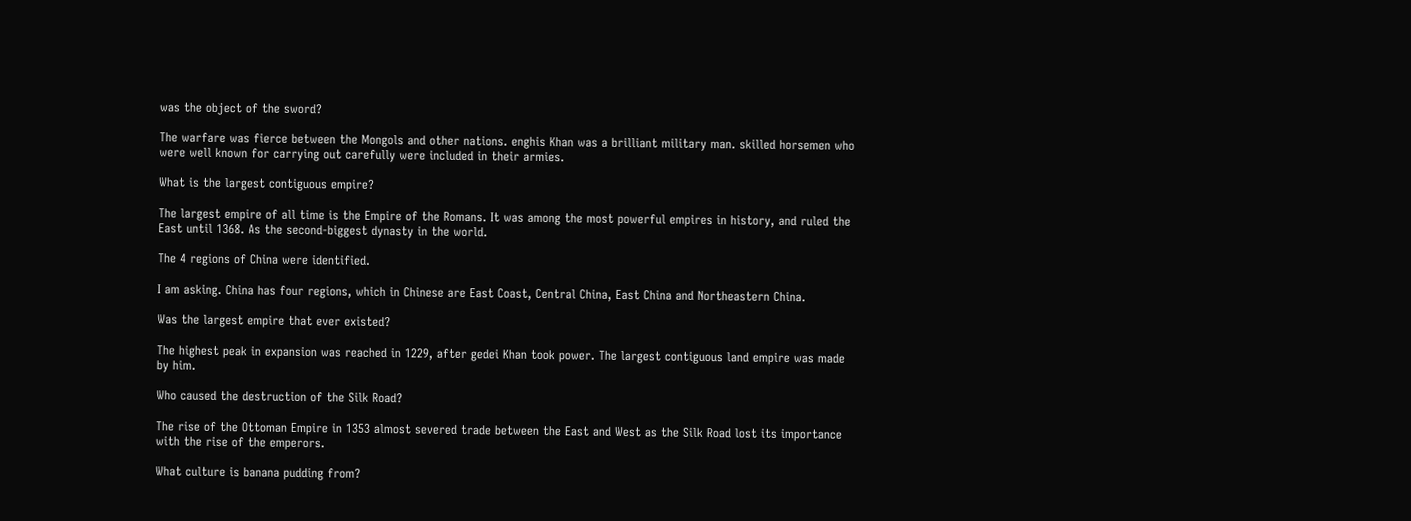was the object of the sword?

The warfare was fierce between the Mongols and other nations. enghis Khan was a brilliant military man. skilled horsemen who were well known for carrying out carefully were included in their armies.

What is the largest contiguous empire?

The largest empire of all time is the Empire of the Romans. It was among the most powerful empires in history, and ruled the East until 1368. As the second-biggest dynasty in the world.

The 4 regions of China were identified.

I am asking. China has four regions, which in Chinese are East Coast, Central China, East China and Northeastern China.

Was the largest empire that ever existed?

The highest peak in expansion was reached in 1229, after gedei Khan took power. The largest contiguous land empire was made by him.

Who caused the destruction of the Silk Road?

The rise of the Ottoman Empire in 1353 almost severed trade between the East and West as the Silk Road lost its importance with the rise of the emperors.

What culture is banana pudding from?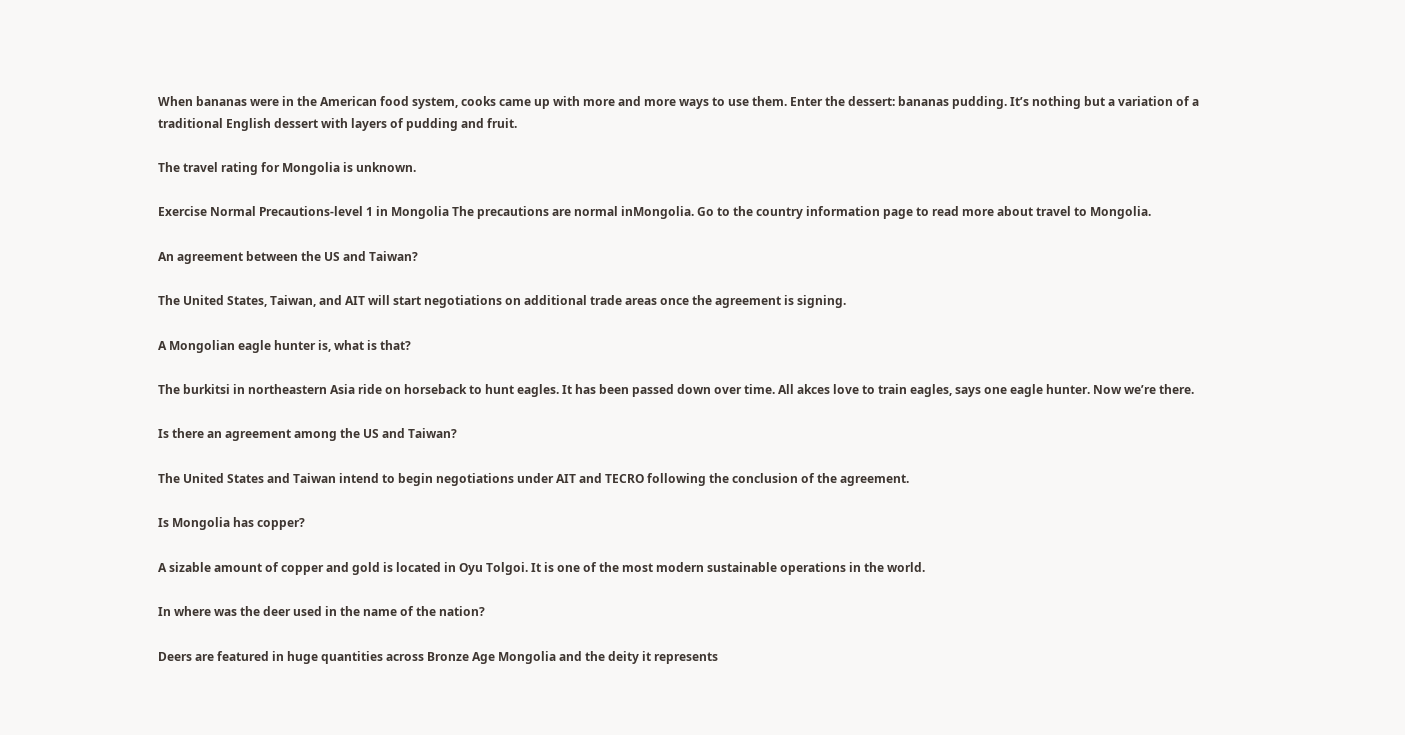When bananas were in the American food system, cooks came up with more and more ways to use them. Enter the dessert: bananas pudding. It’s nothing but a variation of a traditional English dessert with layers of pudding and fruit.

The travel rating for Mongolia is unknown.

Exercise Normal Precautions-level 1 in Mongolia The precautions are normal inMongolia. Go to the country information page to read more about travel to Mongolia.

An agreement between the US and Taiwan?

The United States, Taiwan, and AIT will start negotiations on additional trade areas once the agreement is signing.

A Mongolian eagle hunter is, what is that?

The burkitsi in northeastern Asia ride on horseback to hunt eagles. It has been passed down over time. All akces love to train eagles, says one eagle hunter. Now we’re there.

Is there an agreement among the US and Taiwan?

The United States and Taiwan intend to begin negotiations under AIT and TECRO following the conclusion of the agreement.

Is Mongolia has copper?

A sizable amount of copper and gold is located in Oyu Tolgoi. It is one of the most modern sustainable operations in the world.

In where was the deer used in the name of the nation?

Deers are featured in huge quantities across Bronze Age Mongolia and the deity it represents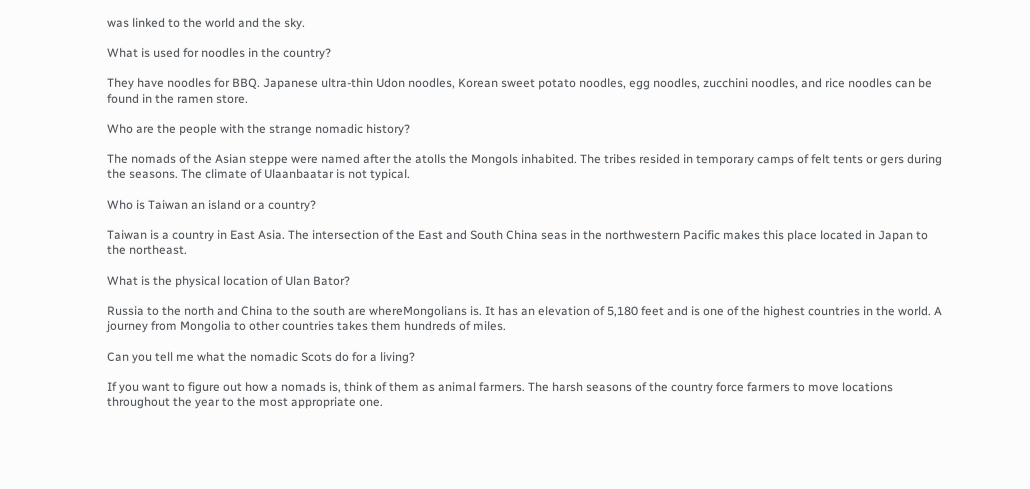was linked to the world and the sky.

What is used for noodles in the country?

They have noodles for BBQ. Japanese ultra-thin Udon noodles, Korean sweet potato noodles, egg noodles, zucchini noodles, and rice noodles can be found in the ramen store.

Who are the people with the strange nomadic history?

The nomads of the Asian steppe were named after the atolls the Mongols inhabited. The tribes resided in temporary camps of felt tents or gers during the seasons. The climate of Ulaanbaatar is not typical.

Who is Taiwan an island or a country?

Taiwan is a country in East Asia. The intersection of the East and South China seas in the northwestern Pacific makes this place located in Japan to the northeast.

What is the physical location of Ulan Bator?

Russia to the north and China to the south are whereMongolians is. It has an elevation of 5,180 feet and is one of the highest countries in the world. A journey from Mongolia to other countries takes them hundreds of miles.

Can you tell me what the nomadic Scots do for a living?

If you want to figure out how a nomads is, think of them as animal farmers. The harsh seasons of the country force farmers to move locations throughout the year to the most appropriate one.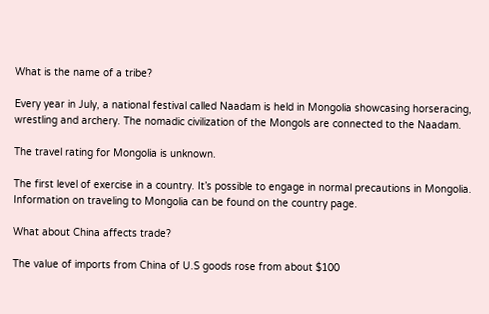What is the name of a tribe?

Every year in July, a national festival called Naadam is held in Mongolia showcasing horseracing, wrestling and archery. The nomadic civilization of the Mongols are connected to the Naadam.

The travel rating for Mongolia is unknown.

The first level of exercise in a country. It’s possible to engage in normal precautions in Mongolia. Information on traveling to Mongolia can be found on the country page.

What about China affects trade?

The value of imports from China of U.S goods rose from about $100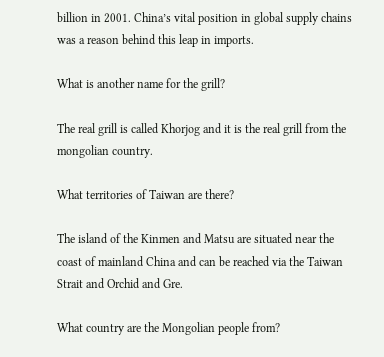billion in 2001. China’s vital position in global supply chains was a reason behind this leap in imports.

What is another name for the grill?

The real grill is called Khorjog and it is the real grill from the mongolian country.

What territories of Taiwan are there?

The island of the Kinmen and Matsu are situated near the coast of mainland China and can be reached via the Taiwan Strait and Orchid and Gre.

What country are the Mongolian people from?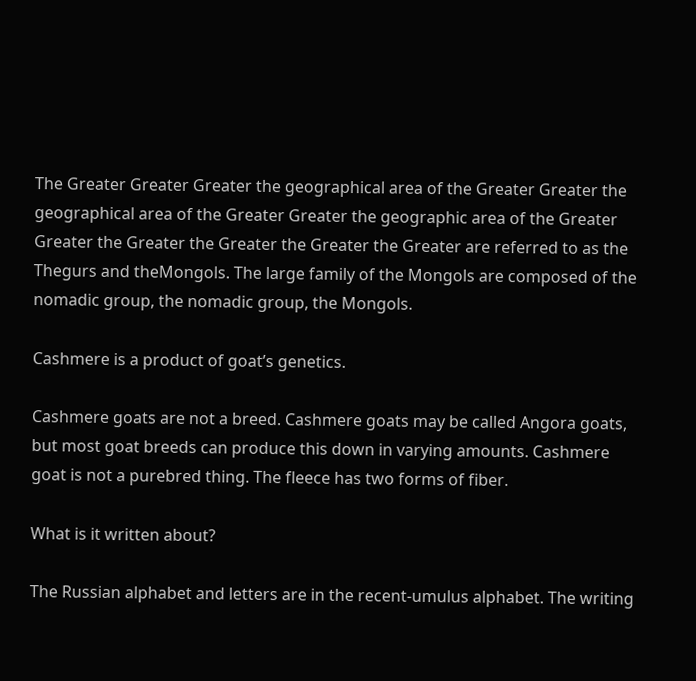The Greater Greater Greater the geographical area of the Greater Greater the geographical area of the Greater Greater the geographic area of the Greater Greater the Greater the Greater the Greater the Greater are referred to as the Thegurs and theMongols. The large family of the Mongols are composed of the nomadic group, the nomadic group, the Mongols.

Cashmere is a product of goat’s genetics.

Cashmere goats are not a breed. Cashmere goats may be called Angora goats, but most goat breeds can produce this down in varying amounts. Cashmere goat is not a purebred thing. The fleece has two forms of fiber.

What is it written about?

The Russian alphabet and letters are in the recent-umulus alphabet. The writing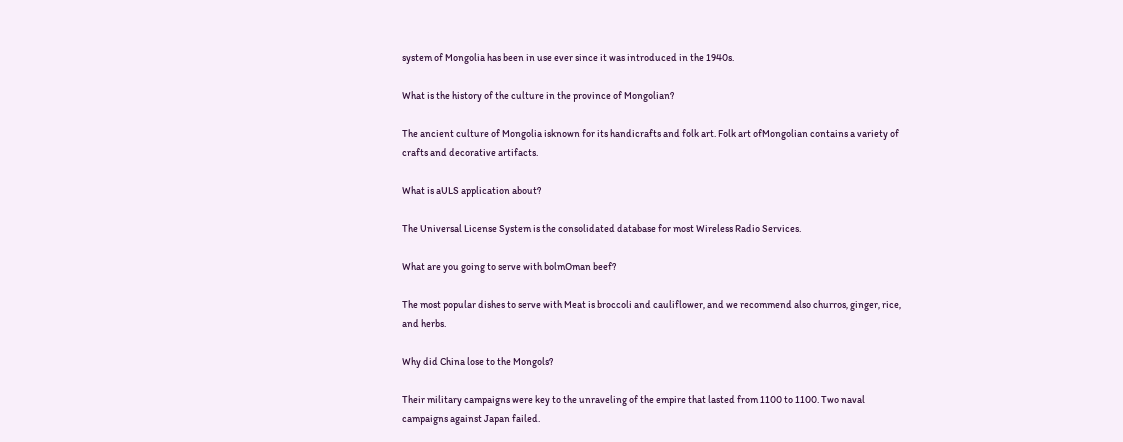system of Mongolia has been in use ever since it was introduced in the 1940s.

What is the history of the culture in the province of Mongolian?

The ancient culture of Mongolia isknown for its handicrafts and folk art. Folk art ofMongolian contains a variety of crafts and decorative artifacts.

What is aULS application about?

The Universal License System is the consolidated database for most Wireless Radio Services.

What are you going to serve with bolmOman beef?

The most popular dishes to serve with Meat is broccoli and cauliflower, and we recommend also churros, ginger, rice, and herbs.

Why did China lose to the Mongols?

Their military campaigns were key to the unraveling of the empire that lasted from 1100 to 1100. Two naval campaigns against Japan failed.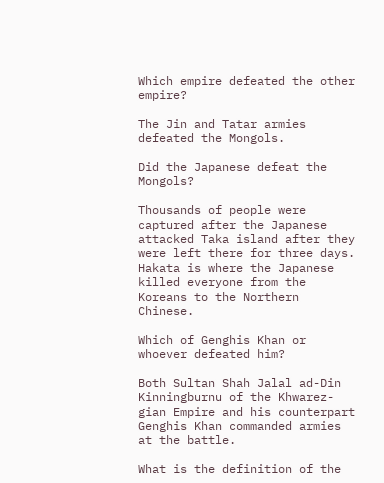Which empire defeated the other empire?

The Jin and Tatar armies defeated the Mongols.

Did the Japanese defeat the Mongols?

Thousands of people were captured after the Japanese attacked Taka island after they were left there for three days. Hakata is where the Japanese killed everyone from the Koreans to the Northern Chinese.

Which of Genghis Khan or whoever defeated him?

Both Sultan Shah Jalal ad-Din Kinningburnu of the Khwarez-gian Empire and his counterpart Genghis Khan commanded armies at the battle.

What is the definition of the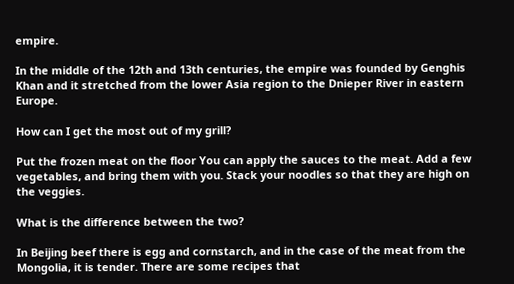empire.

In the middle of the 12th and 13th centuries, the empire was founded by Genghis Khan and it stretched from the lower Asia region to the Dnieper River in eastern Europe.

How can I get the most out of my grill?

Put the frozen meat on the floor You can apply the sauces to the meat. Add a few vegetables, and bring them with you. Stack your noodles so that they are high on the veggies.

What is the difference between the two?

In Beijing beef there is egg and cornstarch, and in the case of the meat from the Mongolia, it is tender. There are some recipes that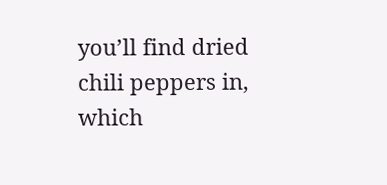you’ll find dried chili peppers in, which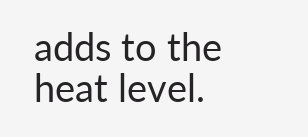adds to the heat level.